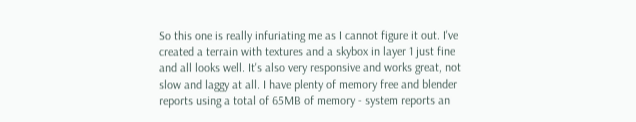So this one is really infuriating me as I cannot figure it out. I've created a terrain with textures and a skybox in layer 1 just fine and all looks well. It's also very responsive and works great, not slow and laggy at all. I have plenty of memory free and blender reports using a total of 65MB of memory - system reports an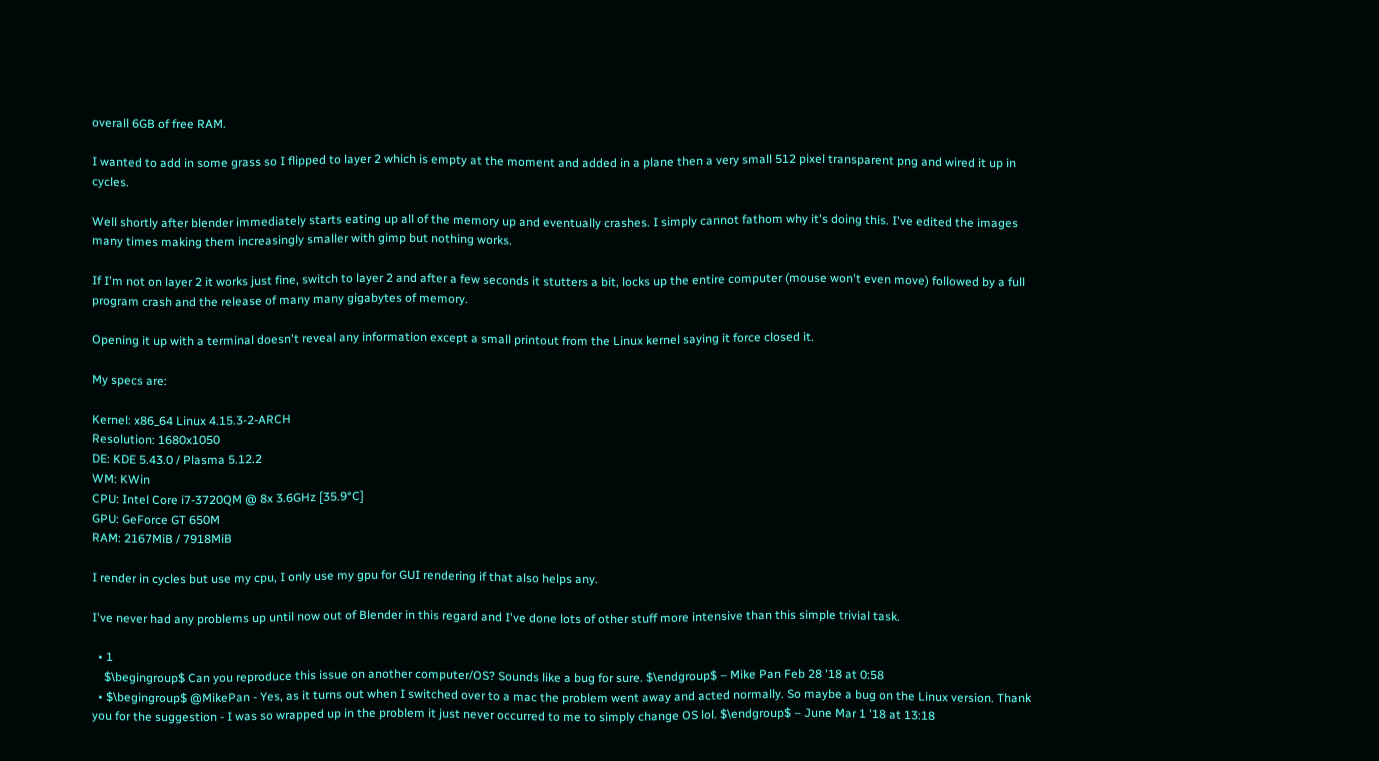overall 6GB of free RAM.

I wanted to add in some grass so I flipped to layer 2 which is empty at the moment and added in a plane then a very small 512 pixel transparent png and wired it up in cycles.

Well shortly after blender immediately starts eating up all of the memory up and eventually crashes. I simply cannot fathom why it's doing this. I've edited the images many times making them increasingly smaller with gimp but nothing works.

If I'm not on layer 2 it works just fine, switch to layer 2 and after a few seconds it stutters a bit, locks up the entire computer (mouse won't even move) followed by a full program crash and the release of many many gigabytes of memory.

Opening it up with a terminal doesn't reveal any information except a small printout from the Linux kernel saying it force closed it.

My specs are:

Kernel: x86_64 Linux 4.15.3-2-ARCH
Resolution: 1680x1050
DE: KDE 5.43.0 / Plasma 5.12.2
WM: KWin
CPU: Intel Core i7-3720QM @ 8x 3.6GHz [35.9°C]
GPU: GeForce GT 650M
RAM: 2167MiB / 7918MiB

I render in cycles but use my cpu, I only use my gpu for GUI rendering if that also helps any.

I've never had any problems up until now out of Blender in this regard and I've done lots of other stuff more intensive than this simple trivial task.

  • 1
    $\begingroup$ Can you reproduce this issue on another computer/OS? Sounds like a bug for sure. $\endgroup$ – Mike Pan Feb 28 '18 at 0:58
  • $\begingroup$ @MikePan - Yes, as it turns out when I switched over to a mac the problem went away and acted normally. So maybe a bug on the Linux version. Thank you for the suggestion - I was so wrapped up in the problem it just never occurred to me to simply change OS lol. $\endgroup$ – June Mar 1 '18 at 13:18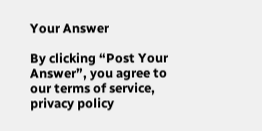Your Answer

By clicking “Post Your Answer”, you agree to our terms of service, privacy policy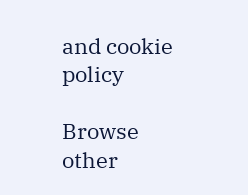and cookie policy

Browse other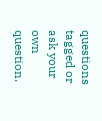questions tagged or ask your own question.